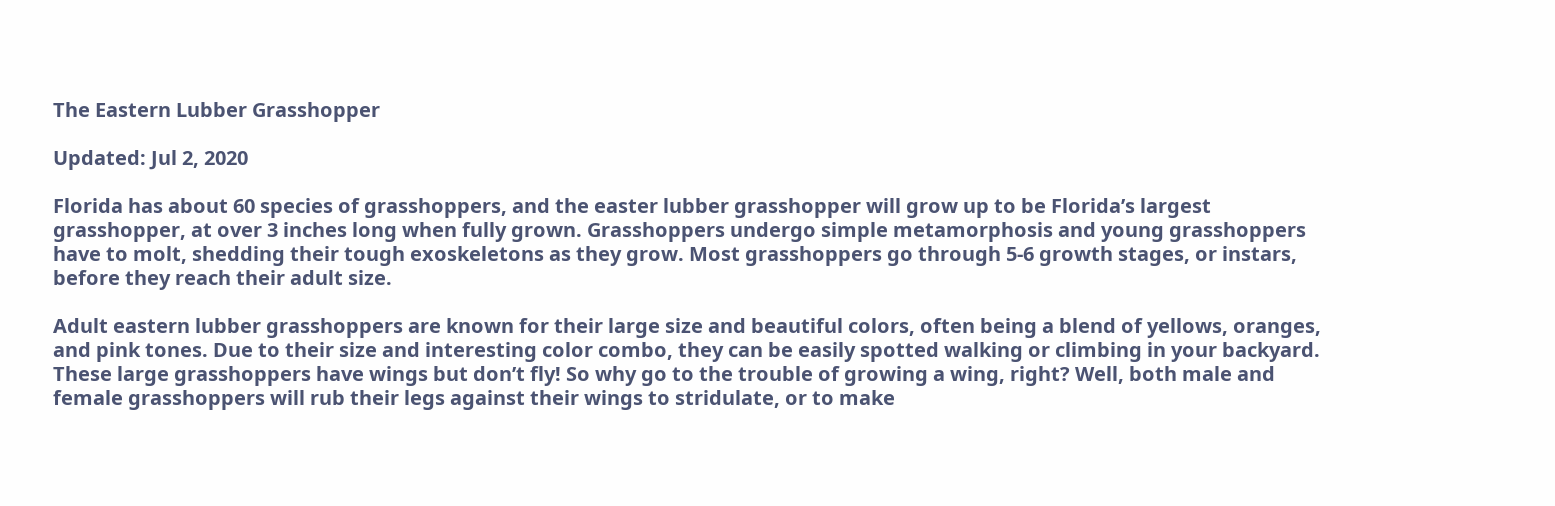The Eastern Lubber Grasshopper

Updated: Jul 2, 2020

Florida has about 60 species of grasshoppers, and the easter lubber grasshopper will grow up to be Florida’s largest grasshopper, at over 3 inches long when fully grown. Grasshoppers undergo simple metamorphosis and young grasshoppers have to molt, shedding their tough exoskeletons as they grow. Most grasshoppers go through 5-6 growth stages, or instars, before they reach their adult size.

Adult eastern lubber grasshoppers are known for their large size and beautiful colors, often being a blend of yellows, oranges, and pink tones. Due to their size and interesting color combo, they can be easily spotted walking or climbing in your backyard. These large grasshoppers have wings but don’t fly! So why go to the trouble of growing a wing, right? Well, both male and female grasshoppers will rub their legs against their wings to stridulate, or to make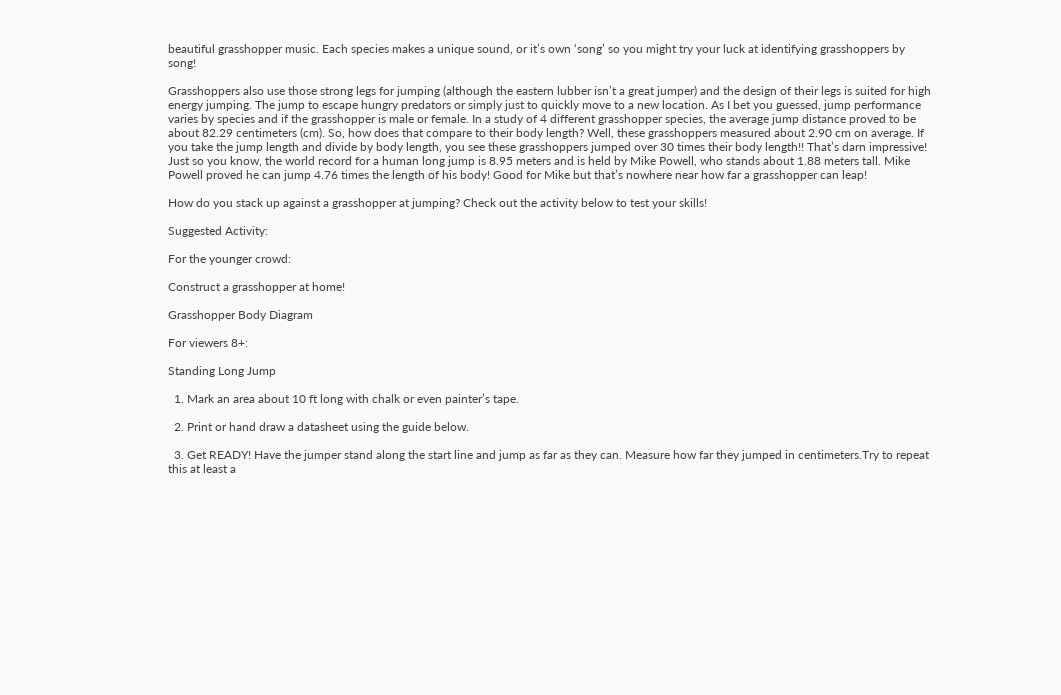beautiful grasshopper music. Each species makes a unique sound, or it’s own ‘song’ so you might try your luck at identifying grasshoppers by song!

Grasshoppers also use those strong legs for jumping (although the eastern lubber isn’t a great jumper) and the design of their legs is suited for high energy jumping. The jump to escape hungry predators or simply just to quickly move to a new location. As I bet you guessed, jump performance varies by species and if the grasshopper is male or female. In a study of 4 different grasshopper species, the average jump distance proved to be about 82.29 centimeters (cm). So, how does that compare to their body length? Well, these grasshoppers measured about 2.90 cm on average. If you take the jump length and divide by body length, you see these grasshoppers jumped over 30 times their body length!! That’s darn impressive! Just so you know, the world record for a human long jump is 8.95 meters and is held by Mike Powell, who stands about 1.88 meters tall. Mike Powell proved he can jump 4.76 times the length of his body! Good for Mike but that’s nowhere near how far a grasshopper can leap!

How do you stack up against a grasshopper at jumping? Check out the activity below to test your skills!

Suggested Activity:

For the younger crowd:

Construct a grasshopper at home!

Grasshopper Body Diagram

For viewers 8+:

Standing Long Jump

  1. Mark an area about 10 ft long with chalk or even painter’s tape.

  2. Print or hand draw a datasheet using the guide below.

  3. Get READY! Have the jumper stand along the start line and jump as far as they can. Measure how far they jumped in centimeters.Try to repeat this at least a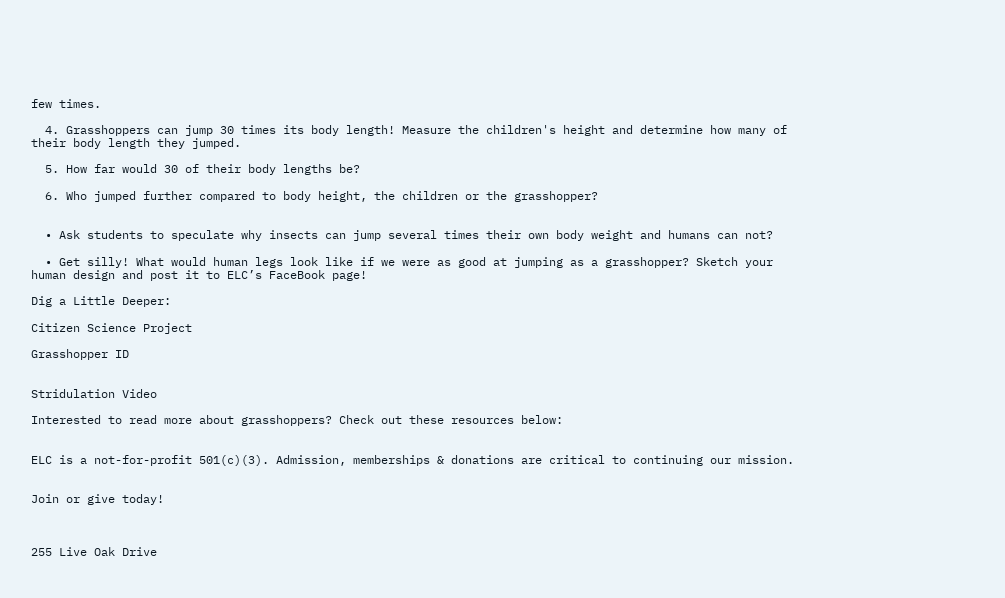few times.

  4. Grasshoppers can jump 30 times its body length! Measure the children's height and determine how many of their body length they jumped.

  5. How far would 30 of their body lengths be?

  6. Who jumped further compared to body height, the children or the grasshopper?


  • Ask students to speculate why insects can jump several times their own body weight and humans can not?

  • Get silly! What would human legs look like if we were as good at jumping as a grasshopper? Sketch your human design and post it to ELC’s FaceBook page!

Dig a Little Deeper:

Citizen Science Project

Grasshopper ID


Stridulation Video

Interested to read more about grasshoppers? Check out these resources below:


ELC is a not-for-profit 501(c)(3). Admission, memberships & donations are critical to continuing our mission.


Join or give today!



255 Live Oak Drive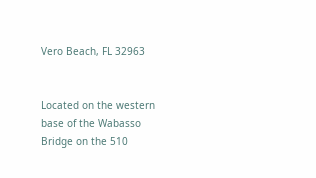Vero Beach, FL 32963


Located on the western base of the Wabasso Bridge on the 510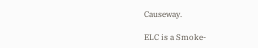Causeway.

ELC is a Smoke-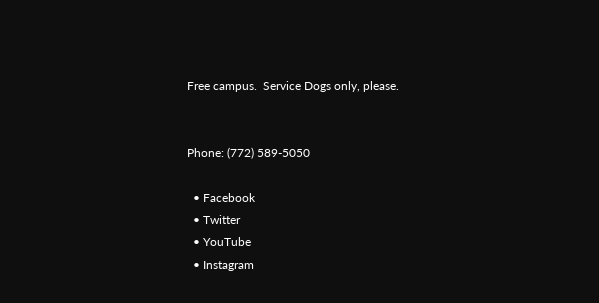Free campus.  Service Dogs only, please.


Phone: (772) 589-5050

  • Facebook
  • Twitter
  • YouTube
  • Instagram